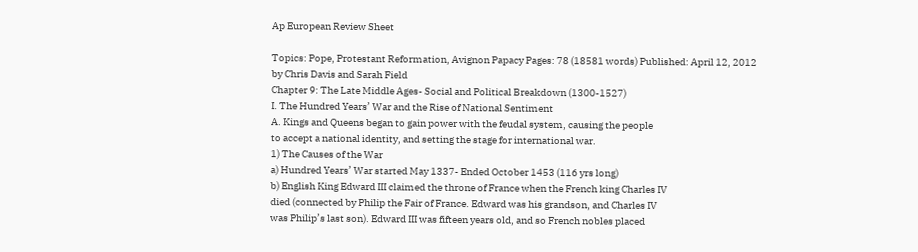Ap European Review Sheet

Topics: Pope, Protestant Reformation, Avignon Papacy Pages: 78 (18581 words) Published: April 12, 2012
by Chris Davis and Sarah Field
Chapter 9: The Late Middle Ages- Social and Political Breakdown (1300-1527)
I. The Hundred Years’ War and the Rise of National Sentiment
A. Kings and Queens began to gain power with the feudal system, causing the people
to accept a national identity, and setting the stage for international war.
1) The Causes of the War
a) Hundred Years’ War started May 1337- Ended October 1453 (116 yrs long)
b) English King Edward III claimed the throne of France when the French king Charles IV
died (connected by Philip the Fair of France. Edward was his grandson, and Charles IV
was Philip’s last son). Edward III was fifteen years old, and so French nobles placed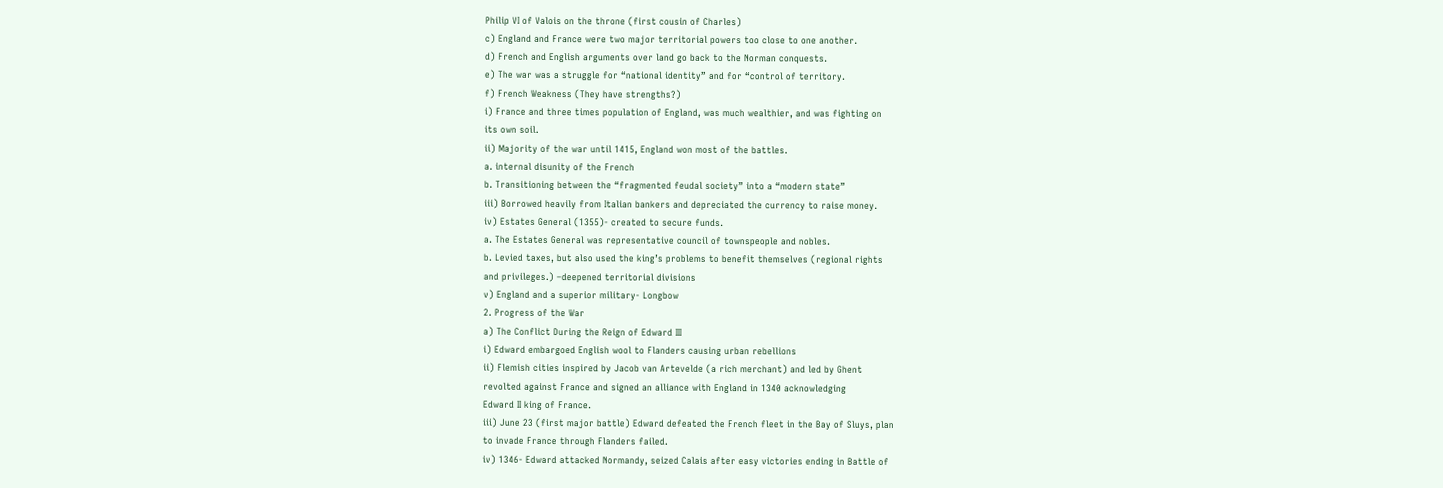Philip VI of Valois on the throne (first cousin of Charles)
c) England and France were two major territorial powers too close to one another.
d) French and English arguments over land go back to the Norman conquests.
e) The war was a struggle for “national identity” and for “control of territory.
f) French Weakness (They have strengths?)
i) France and three times population of England, was much wealthier, and was fighting on
its own soil.
ii) Majority of the war until 1415, England won most of the battles.
a. internal disunity of the French
b. Transitioning between the “fragmented feudal society” into a “modern state”
iii) Borrowed heavily from Italian bankers and depreciated the currency to raise money.
iv) Estates General (1355)- created to secure funds.
a. The Estates General was representative council of townspeople and nobles.
b. Levied taxes, but also used the king’s problems to benefit themselves (regional rights
and privileges.) –deepened territorial divisions
v) England and a superior military- Longbow
2. Progress of the War
a) The Conflict During the Reign of Edward III
i) Edward embargoed English wool to Flanders causing urban rebellions
ii) Flemish cities inspired by Jacob van Artevelde (a rich merchant) and led by Ghent
revolted against France and signed an alliance with England in 1340 acknowledging
Edward II king of France.
iii) June 23 (first major battle) Edward defeated the French fleet in the Bay of Sluys, plan
to invade France through Flanders failed.
iv) 1346- Edward attacked Normandy, seized Calais after easy victories ending in Battle of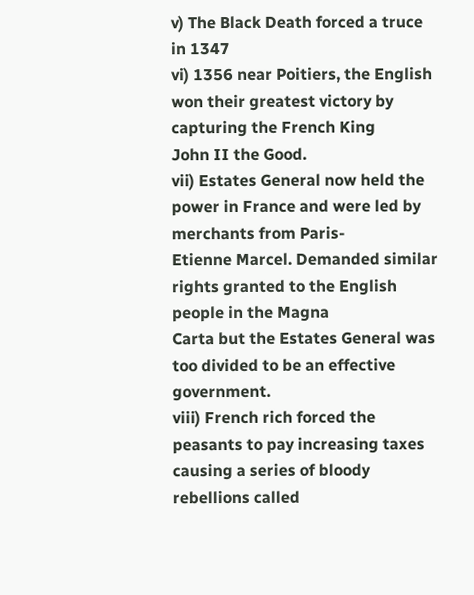v) The Black Death forced a truce in 1347
vi) 1356 near Poitiers, the English won their greatest victory by capturing the French King
John II the Good.
vii) Estates General now held the power in France and were led by merchants from Paris-
Etienne Marcel. Demanded similar rights granted to the English people in the Magna
Carta but the Estates General was too divided to be an effective government.
viii) French rich forced the peasants to pay increasing taxes causing a series of bloody
rebellions called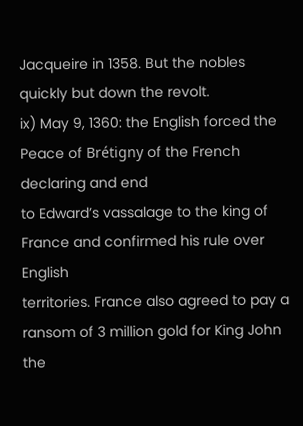Jacqueire in 1358. But the nobles quickly but down the revolt.
ix) May 9, 1360: the English forced the Peace of Brétigny of the French declaring and end
to Edward’s vassalage to the king of France and confirmed his rule over English
territories. France also agreed to pay a ransom of 3 million gold for King John the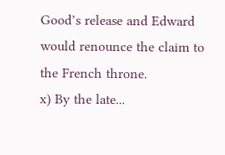Good’s release and Edward would renounce the claim to the French throne.
x) By the late...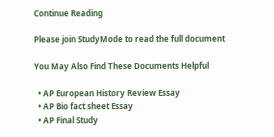Continue Reading

Please join StudyMode to read the full document

You May Also Find These Documents Helpful

  • AP European History Review Essay
  • AP Bio fact sheet Essay
  • AP Final Study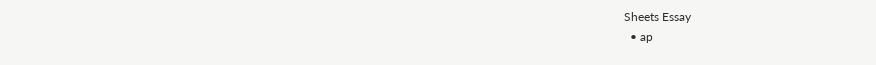Sheets Essay
  • ap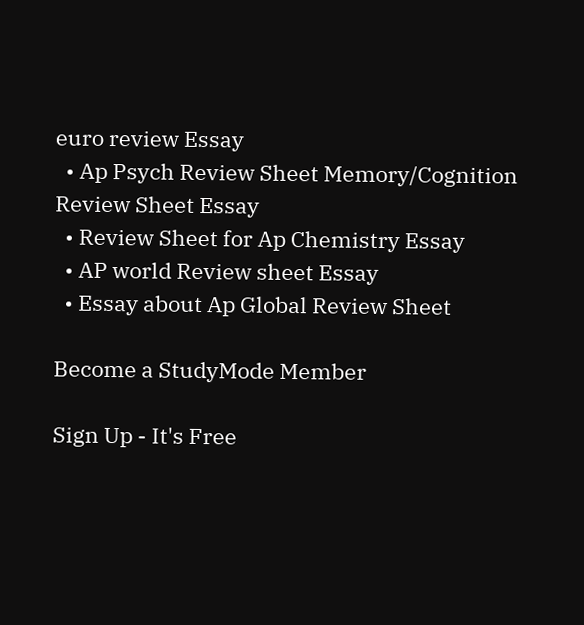euro review Essay
  • Ap Psych Review Sheet Memory/Cognition Review Sheet Essay
  • Review Sheet for Ap Chemistry Essay
  • AP world Review sheet Essay
  • Essay about Ap Global Review Sheet

Become a StudyMode Member

Sign Up - It's Free